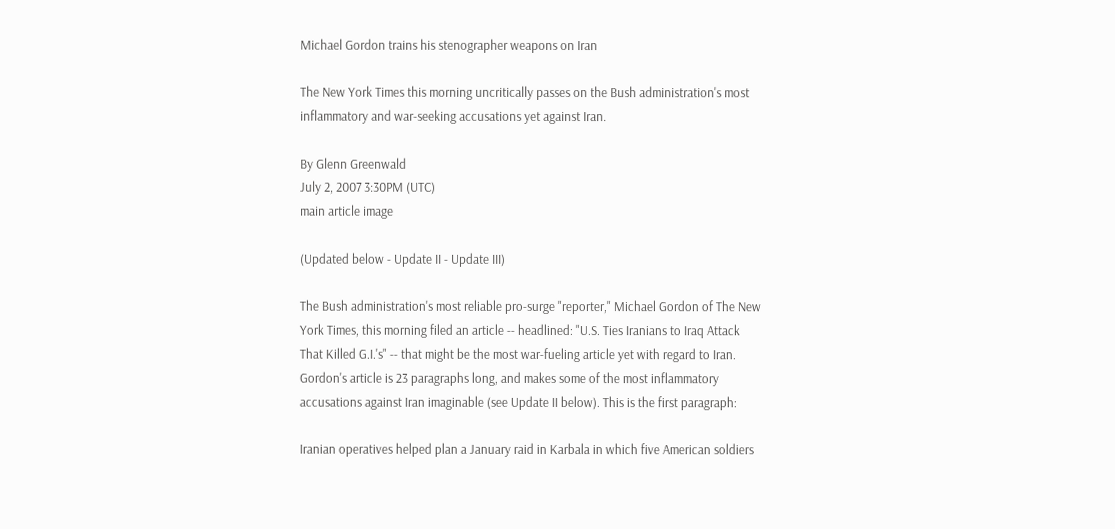Michael Gordon trains his stenographer weapons on Iran

The New York Times this morning uncritically passes on the Bush administration's most inflammatory and war-seeking accusations yet against Iran.

By Glenn Greenwald
July 2, 2007 3:30PM (UTC)
main article image

(Updated below - Update II - Update III)

The Bush administration's most reliable pro-surge "reporter," Michael Gordon of The New York Times, this morning filed an article -- headlined: "U.S. Ties Iranians to Iraq Attack That Killed G.I.'s" -- that might be the most war-fueling article yet with regard to Iran. Gordon's article is 23 paragraphs long, and makes some of the most inflammatory accusations against Iran imaginable (see Update II below). This is the first paragraph:

Iranian operatives helped plan a January raid in Karbala in which five American soldiers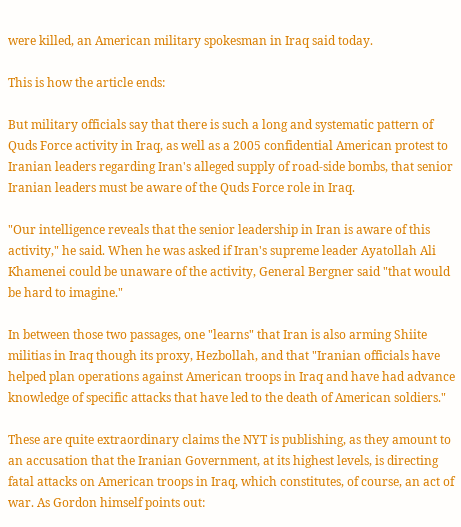were killed, an American military spokesman in Iraq said today.

This is how the article ends:

But military officials say that there is such a long and systematic pattern of Quds Force activity in Iraq, as well as a 2005 confidential American protest to Iranian leaders regarding Iran's alleged supply of road-side bombs, that senior Iranian leaders must be aware of the Quds Force role in Iraq.

"Our intelligence reveals that the senior leadership in Iran is aware of this activity," he said. When he was asked if Iran's supreme leader Ayatollah Ali Khamenei could be unaware of the activity, General Bergner said "that would be hard to imagine."

In between those two passages, one "learns" that Iran is also arming Shiite militias in Iraq though its proxy, Hezbollah, and that "Iranian officials have helped plan operations against American troops in Iraq and have had advance knowledge of specific attacks that have led to the death of American soldiers."

These are quite extraordinary claims the NYT is publishing, as they amount to an accusation that the Iranian Government, at its highest levels, is directing fatal attacks on American troops in Iraq, which constitutes, of course, an act of war. As Gordon himself points out: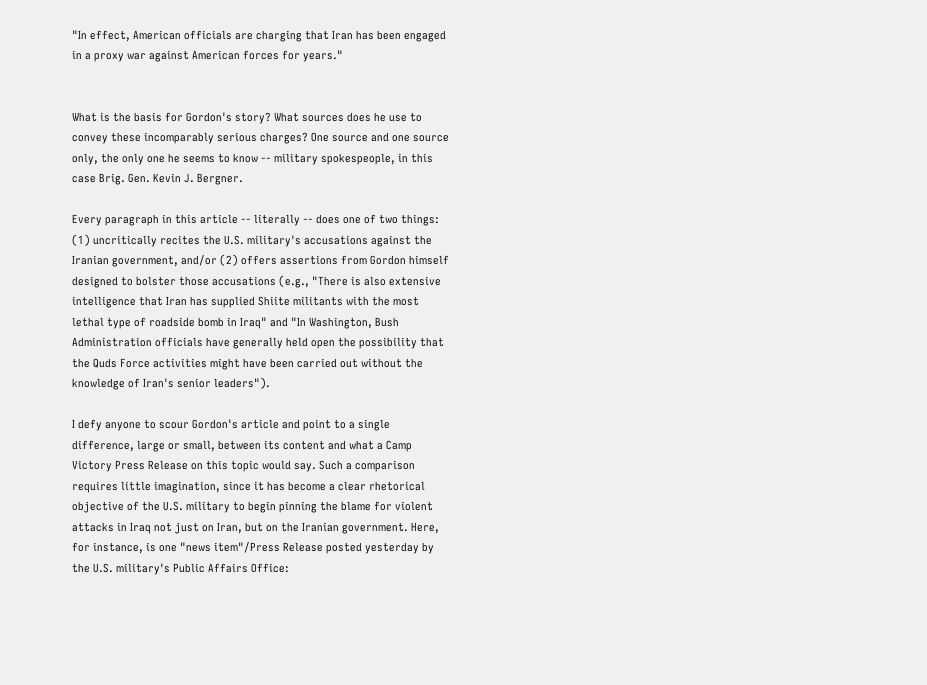"In effect, American officials are charging that Iran has been engaged in a proxy war against American forces for years."


What is the basis for Gordon's story? What sources does he use to convey these incomparably serious charges? One source and one source only, the only one he seems to know -- military spokespeople, in this case Brig. Gen. Kevin J. Bergner.

Every paragraph in this article -- literally -- does one of two things: (1) uncritically recites the U.S. military's accusations against the Iranian government, and/or (2) offers assertions from Gordon himself designed to bolster those accusations (e.g., "There is also extensive intelligence that Iran has supplied Shiite militants with the most lethal type of roadside bomb in Iraq" and "In Washington, Bush Administration officials have generally held open the possibility that the Quds Force activities might have been carried out without the knowledge of Iran's senior leaders").

I defy anyone to scour Gordon's article and point to a single difference, large or small, between its content and what a Camp Victory Press Release on this topic would say. Such a comparison requires little imagination, since it has become a clear rhetorical objective of the U.S. military to begin pinning the blame for violent attacks in Iraq not just on Iran, but on the Iranian government. Here, for instance, is one "news item"/Press Release posted yesterday by the U.S. military's Public Affairs Office: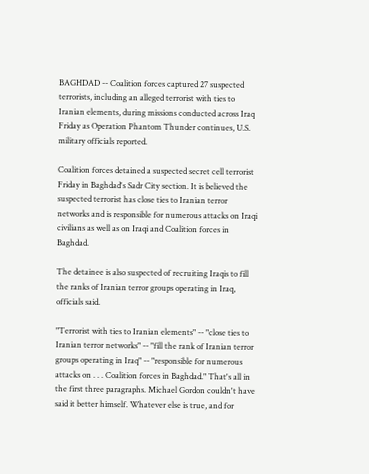BAGHDAD -- Coalition forces captured 27 suspected terrorists, including an alleged terrorist with ties to Iranian elements, during missions conducted across Iraq Friday as Operation Phantom Thunder continues, U.S. military officials reported.

Coalition forces detained a suspected secret cell terrorist Friday in Baghdad's Sadr City section. It is believed the suspected terrorist has close ties to Iranian terror networks and is responsible for numerous attacks on Iraqi civilians as well as on Iraqi and Coalition forces in Baghdad.

The detainee is also suspected of recruiting Iraqis to fill the ranks of Iranian terror groups operating in Iraq, officials said.

"Terrorist with ties to Iranian elements" -- "close ties to Iranian terror networks" -- "fill the rank of Iranian terror groups operating in Iraq" -- "responsible for numerous attacks on . . . Coalition forces in Baghdad." That's all in the first three paragraphs. Michael Gordon couldn't have said it better himself. Whatever else is true, and for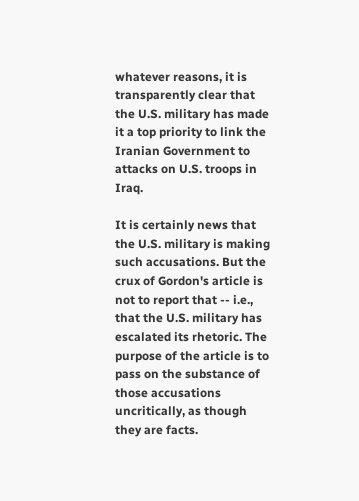whatever reasons, it is transparently clear that the U.S. military has made it a top priority to link the Iranian Government to attacks on U.S. troops in Iraq.

It is certainly news that the U.S. military is making such accusations. But the crux of Gordon's article is not to report that -- i.e., that the U.S. military has escalated its rhetoric. The purpose of the article is to pass on the substance of those accusations uncritically, as though they are facts.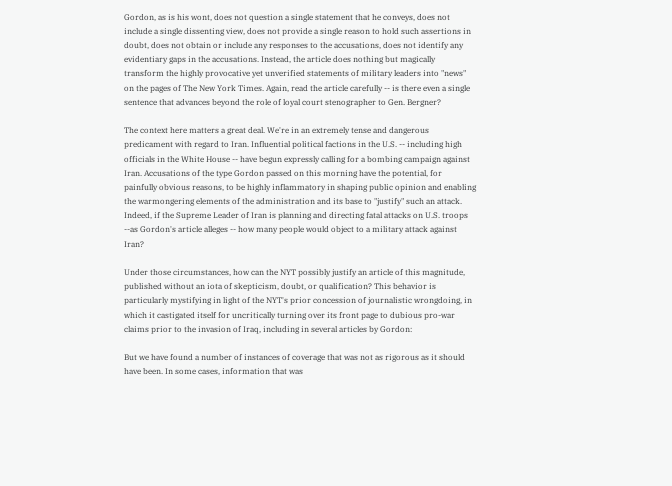Gordon, as is his wont, does not question a single statement that he conveys, does not include a single dissenting view, does not provide a single reason to hold such assertions in doubt, does not obtain or include any responses to the accusations, does not identify any evidentiary gaps in the accusations. Instead, the article does nothing but magically transform the highly provocative yet unverified statements of military leaders into "news" on the pages of The New York Times. Again, read the article carefully -- is there even a single sentence that advances beyond the role of loyal court stenographer to Gen. Bergner?

The context here matters a great deal. We're in an extremely tense and dangerous predicament with regard to Iran. Influential political factions in the U.S. -- including high officials in the White House -- have begun expressly calling for a bombing campaign against Iran. Accusations of the type Gordon passed on this morning have the potential, for painfully obvious reasons, to be highly inflammatory in shaping public opinion and enabling the warmongering elements of the administration and its base to "justify" such an attack. Indeed, if the Supreme Leader of Iran is planning and directing fatal attacks on U.S. troops --as Gordon's article alleges -- how many people would object to a military attack against Iran?

Under those circumstances, how can the NYT possibly justify an article of this magnitude, published without an iota of skepticism, doubt, or qualification? This behavior is particularly mystifying in light of the NYT's prior concession of journalistic wrongdoing, in which it castigated itself for uncritically turning over its front page to dubious pro-war claims prior to the invasion of Iraq, including in several articles by Gordon:

But we have found a number of instances of coverage that was not as rigorous as it should have been. In some cases, information that was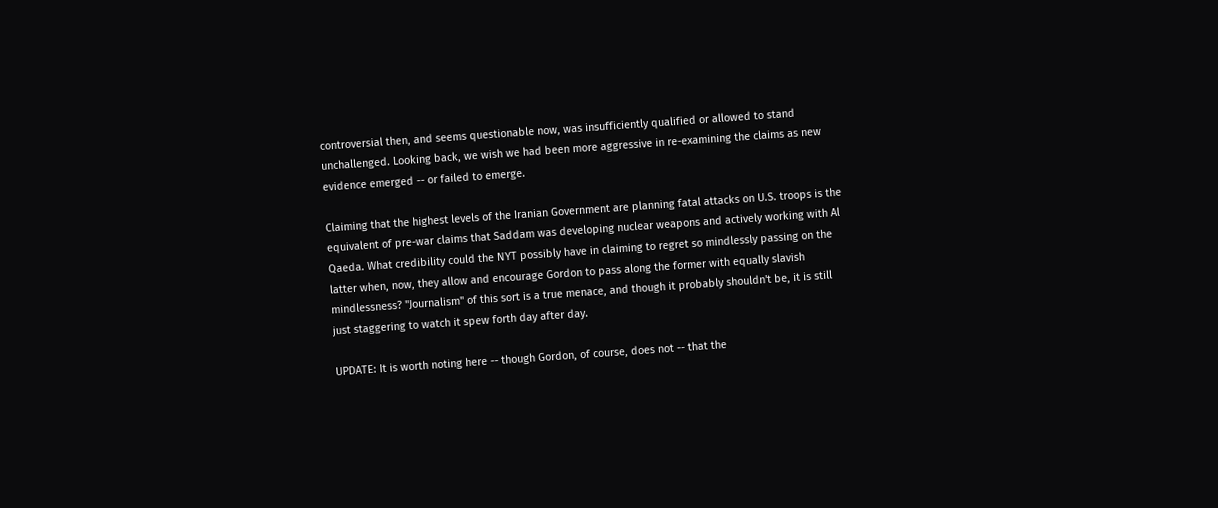controversial then, and seems questionable now, was insufficiently qualified or allowed to stand unchallenged. Looking back, we wish we had been more aggressive in re-examining the claims as new evidence emerged -- or failed to emerge.

Claiming that the highest levels of the Iranian Government are planning fatal attacks on U.S. troops is the equivalent of pre-war claims that Saddam was developing nuclear weapons and actively working with Al Qaeda. What credibility could the NYT possibly have in claiming to regret so mindlessly passing on the latter when, now, they allow and encourage Gordon to pass along the former with equally slavish mindlessness? "Journalism" of this sort is a true menace, and though it probably shouldn't be, it is still just staggering to watch it spew forth day after day.

UPDATE: It is worth noting here -- though Gordon, of course, does not -- that the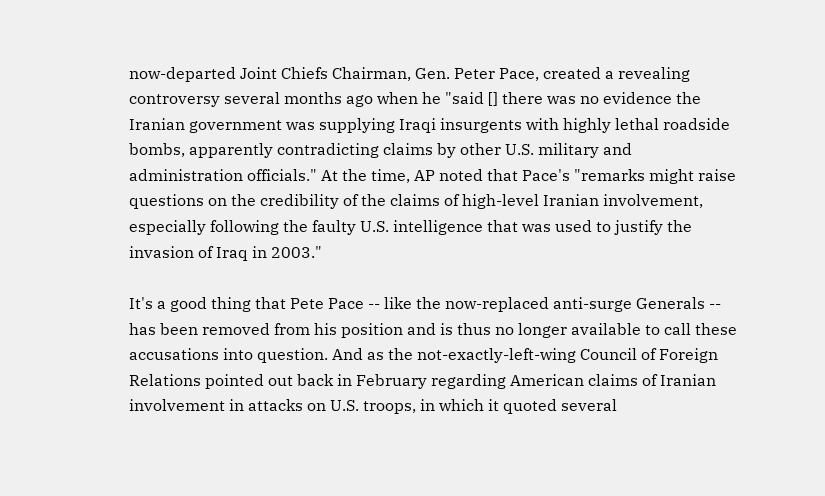now-departed Joint Chiefs Chairman, Gen. Peter Pace, created a revealing controversy several months ago when he "said [] there was no evidence the Iranian government was supplying Iraqi insurgents with highly lethal roadside bombs, apparently contradicting claims by other U.S. military and administration officials." At the time, AP noted that Pace's "remarks might raise questions on the credibility of the claims of high-level Iranian involvement, especially following the faulty U.S. intelligence that was used to justify the invasion of Iraq in 2003."

It's a good thing that Pete Pace -- like the now-replaced anti-surge Generals -- has been removed from his position and is thus no longer available to call these accusations into question. And as the not-exactly-left-wing Council of Foreign Relations pointed out back in February regarding American claims of Iranian involvement in attacks on U.S. troops, in which it quoted several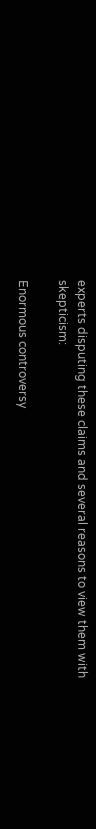experts disputing these claims and several reasons to view them with skepticism:

Enormous controversy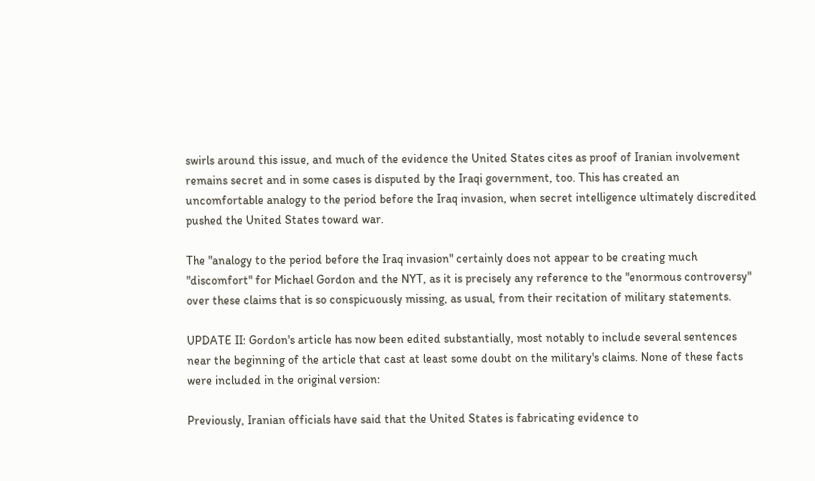swirls around this issue, and much of the evidence the United States cites as proof of Iranian involvement remains secret and in some cases is disputed by the Iraqi government, too. This has created an uncomfortable analogy to the period before the Iraq invasion, when secret intelligence ultimately discredited pushed the United States toward war.

The "analogy to the period before the Iraq invasion" certainly does not appear to be creating much "discomfort" for Michael Gordon and the NYT, as it is precisely any reference to the "enormous controversy" over these claims that is so conspicuously missing, as usual, from their recitation of military statements.

UPDATE II: Gordon's article has now been edited substantially, most notably to include several sentences near the beginning of the article that cast at least some doubt on the military's claims. None of these facts were included in the original version:

Previously, Iranian officials have said that the United States is fabricating evidence to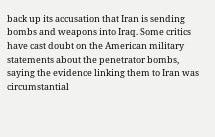back up its accusation that Iran is sending bombs and weapons into Iraq. Some critics have cast doubt on the American military statements about the penetrator bombs, saying the evidence linking them to Iran was circumstantial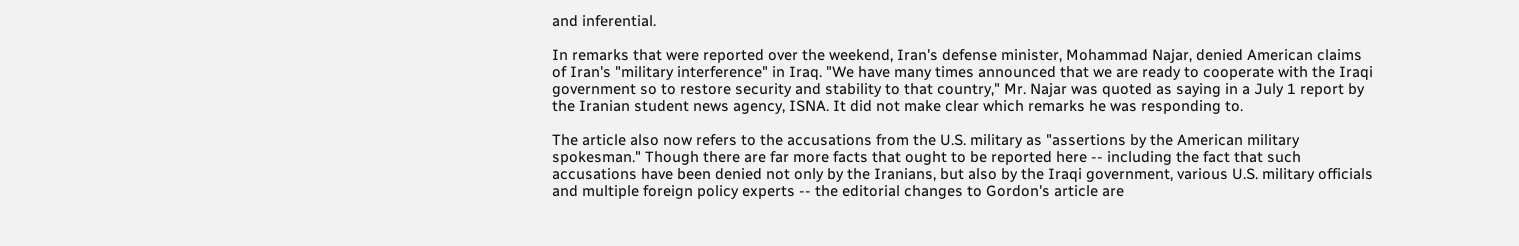and inferential.

In remarks that were reported over the weekend, Iran's defense minister, Mohammad Najar, denied American claims of Iran's "military interference" in Iraq. "We have many times announced that we are ready to cooperate with the Iraqi government so to restore security and stability to that country," Mr. Najar was quoted as saying in a July 1 report by the Iranian student news agency, ISNA. It did not make clear which remarks he was responding to.

The article also now refers to the accusations from the U.S. military as "assertions by the American military spokesman." Though there are far more facts that ought to be reported here -- including the fact that such accusations have been denied not only by the Iranians, but also by the Iraqi government, various U.S. military officials and multiple foreign policy experts -- the editorial changes to Gordon's article are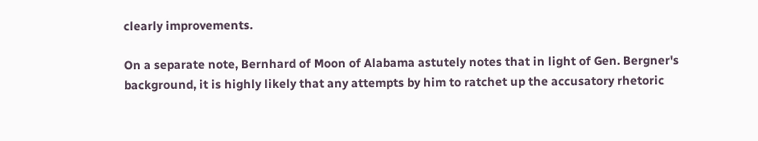clearly improvements.

On a separate note, Bernhard of Moon of Alabama astutely notes that in light of Gen. Bergner's background, it is highly likely that any attempts by him to ratchet up the accusatory rhetoric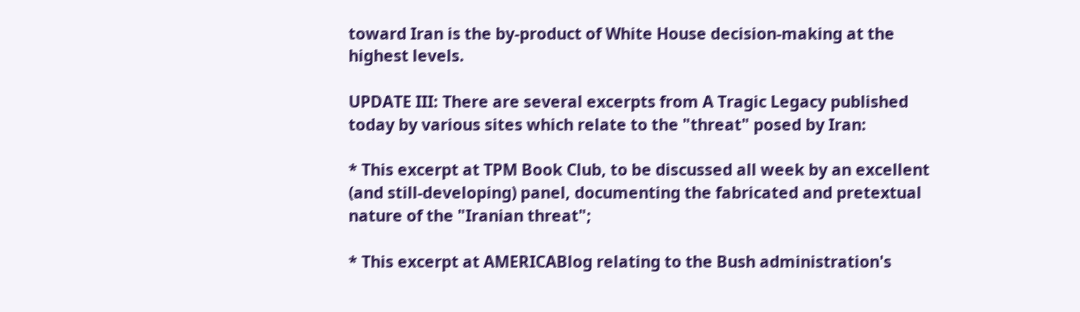toward Iran is the by-product of White House decision-making at the highest levels.

UPDATE III: There are several excerpts from A Tragic Legacy published today by various sites which relate to the "threat" posed by Iran:

* This excerpt at TPM Book Club, to be discussed all week by an excellent (and still-developing) panel, documenting the fabricated and pretextual nature of the "Iranian threat";

* This excerpt at AMERICABlog relating to the Bush administration's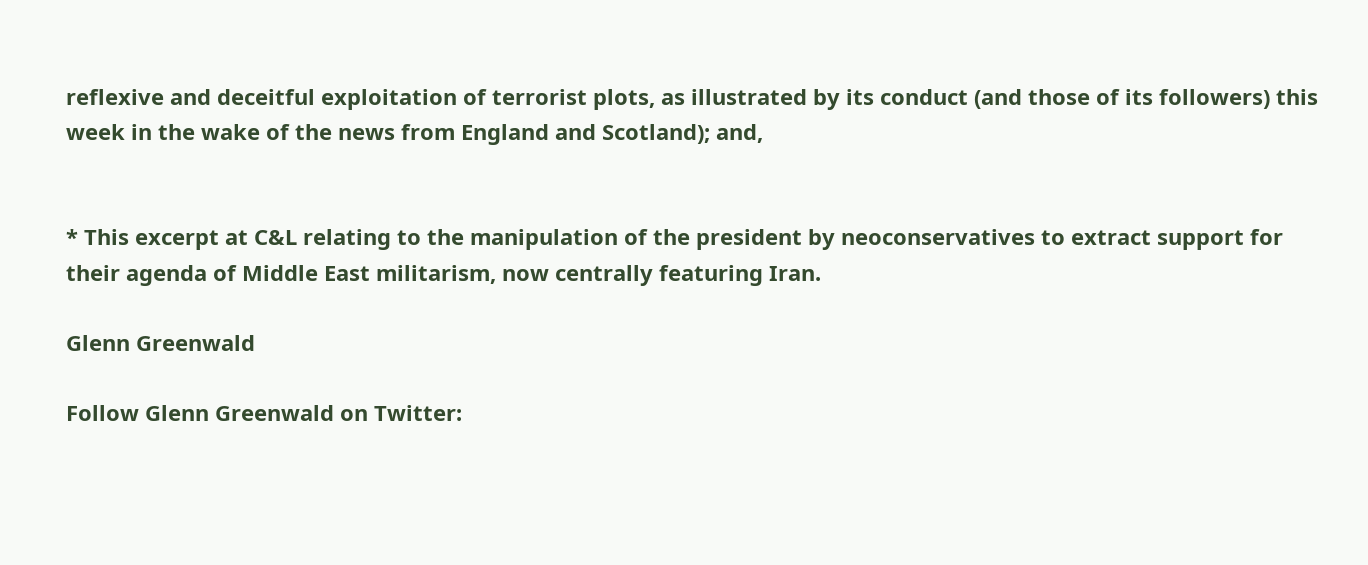reflexive and deceitful exploitation of terrorist plots, as illustrated by its conduct (and those of its followers) this week in the wake of the news from England and Scotland); and,


* This excerpt at C&L relating to the manipulation of the president by neoconservatives to extract support for their agenda of Middle East militarism, now centrally featuring Iran.

Glenn Greenwald

Follow Glenn Greenwald on Twitter: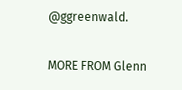@ggreenwald.

MORE FROM Glenn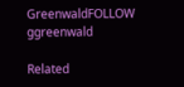GreenwaldFOLLOW ggreenwald

Related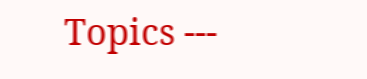Topics ---